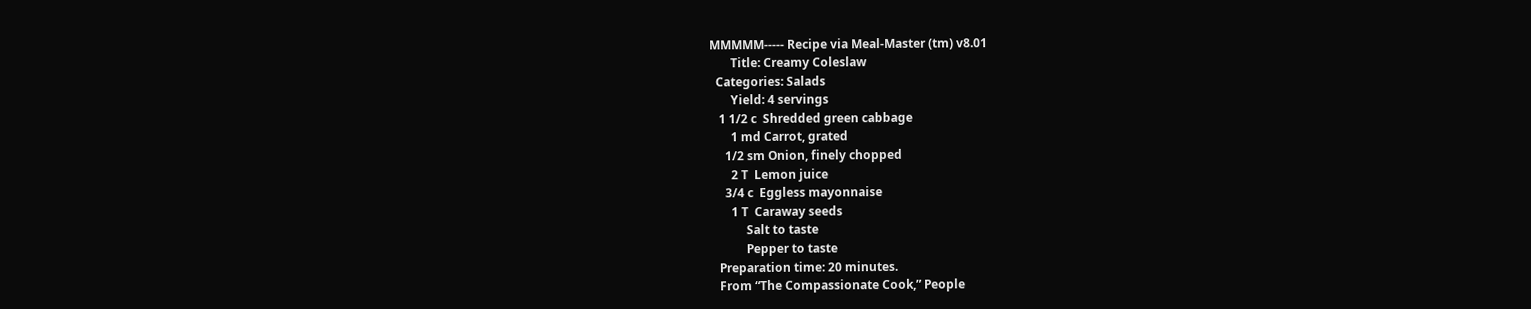MMMMM----- Recipe via Meal-Master (tm) v8.01
       Title: Creamy Coleslaw
  Categories: Salads
       Yield: 4 servings
   1 1/2 c  Shredded green cabbage
       1 md Carrot, grated
     1/2 sm Onion, finely chopped
       2 T  Lemon juice
     3/4 c  Eggless mayonnaise
       1 T  Caraway seeds
            Salt to taste
            Pepper to taste
   Preparation time: 20 minutes.
   From “The Compassionate Cook,” People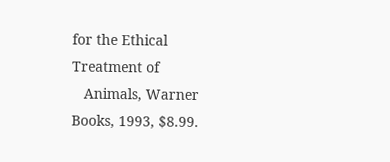for the Ethical Treatment of
   Animals, Warner Books, 1993, $8.99.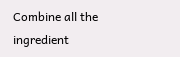Combine all the ingredient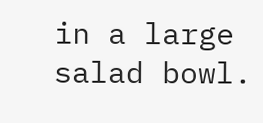in a large salad bowl.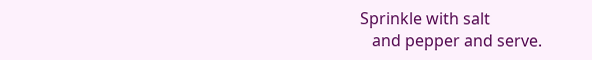Sprinkle with salt
   and pepper and serve.